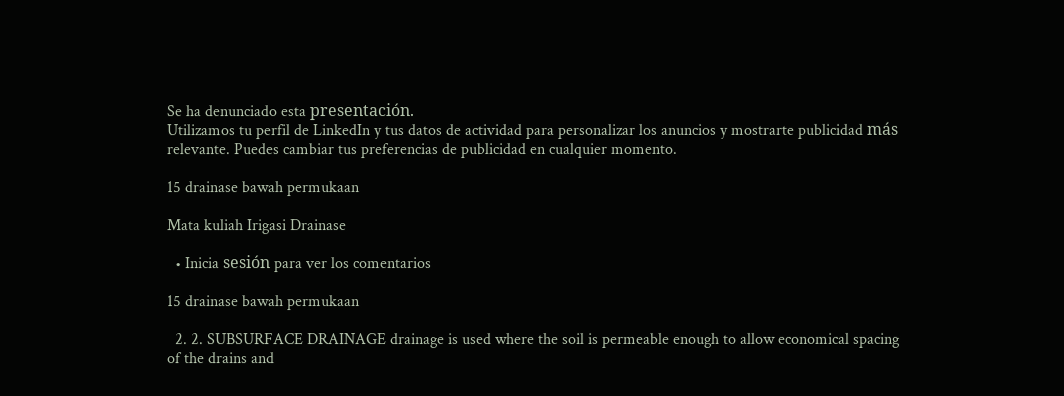Se ha denunciado esta presentación.
Utilizamos tu perfil de LinkedIn y tus datos de actividad para personalizar los anuncios y mostrarte publicidad más relevante. Puedes cambiar tus preferencias de publicidad en cualquier momento.

15 drainase bawah permukaan

Mata kuliah Irigasi Drainase

  • Inicia sesión para ver los comentarios

15 drainase bawah permukaan

  2. 2. SUBSURFACE DRAINAGE drainage is used where the soil is permeable enough to allow economical spacing of the drains and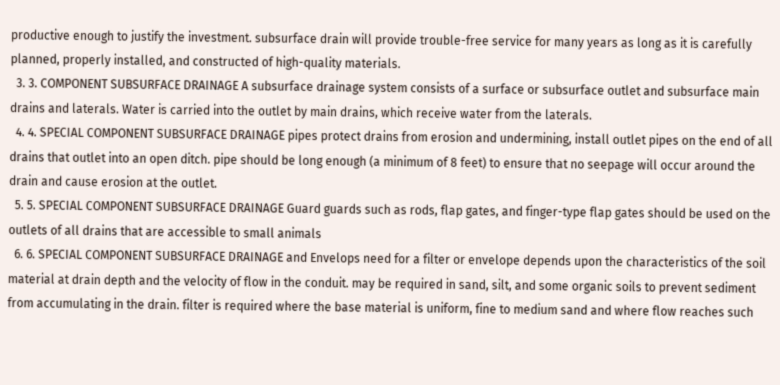productive enough to justify the investment. subsurface drain will provide trouble-free service for many years as long as it is carefully planned, properly installed, and constructed of high-quality materials.
  3. 3. COMPONENT SUBSURFACE DRAINAGE A subsurface drainage system consists of a surface or subsurface outlet and subsurface main drains and laterals. Water is carried into the outlet by main drains, which receive water from the laterals.
  4. 4. SPECIAL COMPONENT SUBSURFACE DRAINAGE pipes protect drains from erosion and undermining, install outlet pipes on the end of all drains that outlet into an open ditch. pipe should be long enough (a minimum of 8 feet) to ensure that no seepage will occur around the drain and cause erosion at the outlet.
  5. 5. SPECIAL COMPONENT SUBSURFACE DRAINAGE Guard guards such as rods, flap gates, and finger-type flap gates should be used on the outlets of all drains that are accessible to small animals
  6. 6. SPECIAL COMPONENT SUBSURFACE DRAINAGE and Envelops need for a filter or envelope depends upon the characteristics of the soil material at drain depth and the velocity of flow in the conduit. may be required in sand, silt, and some organic soils to prevent sediment from accumulating in the drain. filter is required where the base material is uniform, fine to medium sand and where flow reaches such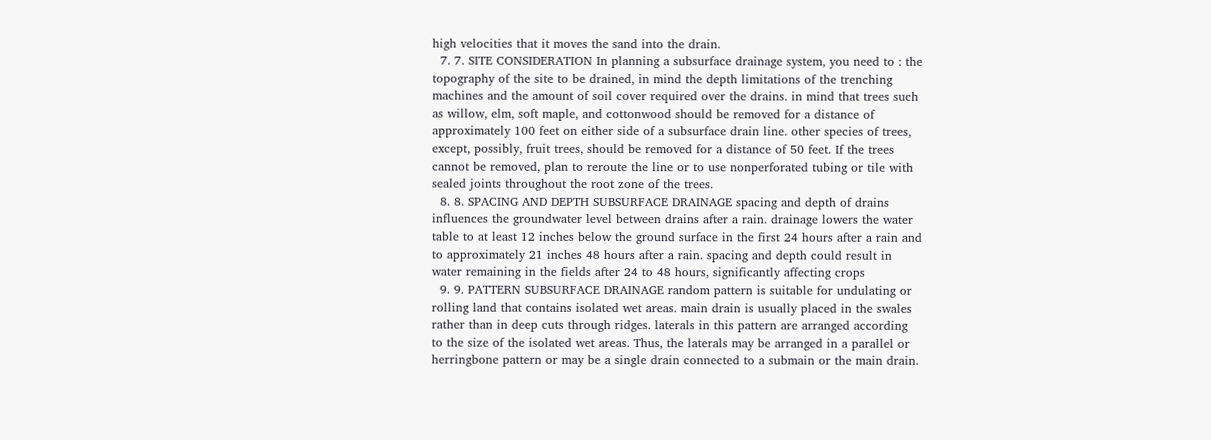high velocities that it moves the sand into the drain.
  7. 7. SITE CONSIDERATION In planning a subsurface drainage system, you need to : the topography of the site to be drained, in mind the depth limitations of the trenching machines and the amount of soil cover required over the drains. in mind that trees such as willow, elm, soft maple, and cottonwood should be removed for a distance of approximately 100 feet on either side of a subsurface drain line. other species of trees, except, possibly, fruit trees, should be removed for a distance of 50 feet. If the trees cannot be removed, plan to reroute the line or to use nonperforated tubing or tile with sealed joints throughout the root zone of the trees.
  8. 8. SPACING AND DEPTH SUBSURFACE DRAINAGE spacing and depth of drains influences the groundwater level between drains after a rain. drainage lowers the water table to at least 12 inches below the ground surface in the first 24 hours after a rain and to approximately 21 inches 48 hours after a rain. spacing and depth could result in water remaining in the fields after 24 to 48 hours, significantly affecting crops
  9. 9. PATTERN SUBSURFACE DRAINAGE random pattern is suitable for undulating or rolling land that contains isolated wet areas. main drain is usually placed in the swales rather than in deep cuts through ridges. laterals in this pattern are arranged according to the size of the isolated wet areas. Thus, the laterals may be arranged in a parallel or herringbone pattern or may be a single drain connected to a submain or the main drain.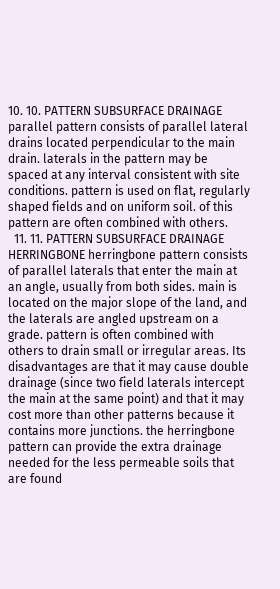10. 10. PATTERN SUBSURFACE DRAINAGE parallel pattern consists of parallel lateral drains located perpendicular to the main drain. laterals in the pattern may be spaced at any interval consistent with site conditions. pattern is used on flat, regularly shaped fields and on uniform soil. of this pattern are often combined with others.
  11. 11. PATTERN SUBSURFACE DRAINAGE HERRINGBONE herringbone pattern consists of parallel laterals that enter the main at an angle, usually from both sides. main is located on the major slope of the land, and the laterals are angled upstream on a grade. pattern is often combined with others to drain small or irregular areas. Its disadvantages are that it may cause double drainage (since two field laterals intercept the main at the same point) and that it may cost more than other patterns because it contains more junctions. the herringbone pattern can provide the extra drainage needed for the less permeable soils that are found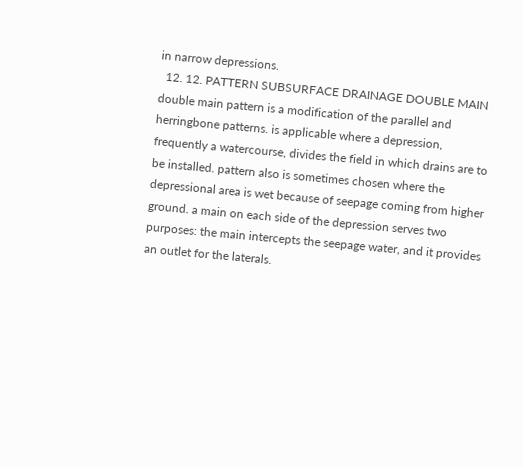in narrow depressions.
  12. 12. PATTERN SUBSURFACE DRAINAGE DOUBLE MAIN double main pattern is a modification of the parallel and herringbone patterns. is applicable where a depression, frequently a watercourse, divides the field in which drains are to be installed. pattern also is sometimes chosen where the depressional area is wet because of seepage coming from higher ground. a main on each side of the depression serves two purposes: the main intercepts the seepage water, and it provides an outlet for the laterals.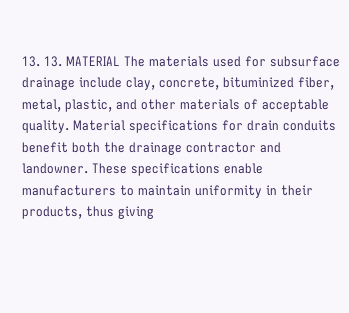13. 13. MATERIAL The materials used for subsurface drainage include clay, concrete, bituminized fiber, metal, plastic, and other materials of acceptable quality. Material specifications for drain conduits benefit both the drainage contractor and landowner. These specifications enable manufacturers to maintain uniformity in their products, thus giving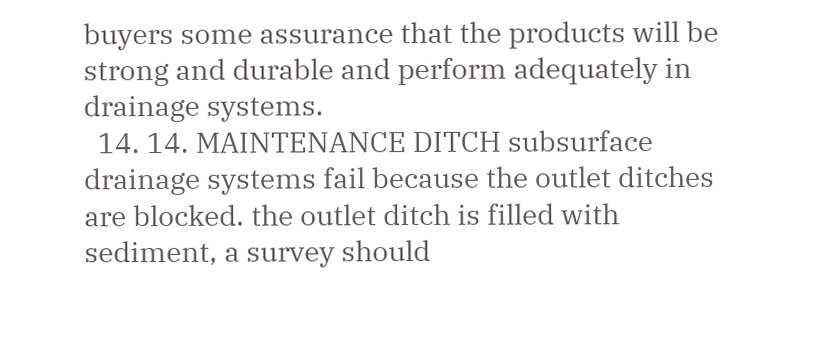buyers some assurance that the products will be strong and durable and perform adequately in drainage systems.
  14. 14. MAINTENANCE DITCH subsurface drainage systems fail because the outlet ditches are blocked. the outlet ditch is filled with sediment, a survey should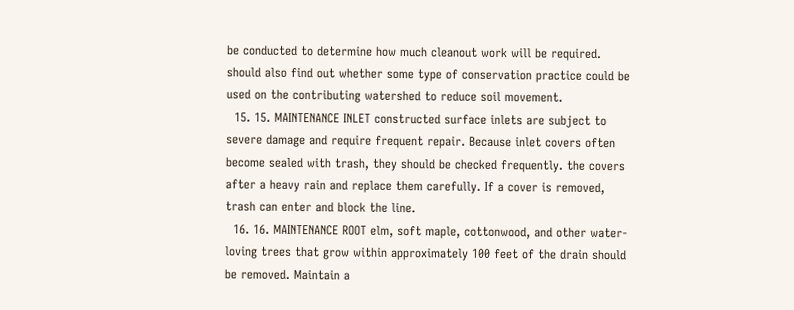be conducted to determine how much cleanout work will be required. should also find out whether some type of conservation practice could be used on the contributing watershed to reduce soil movement.
  15. 15. MAINTENANCE INLET constructed surface inlets are subject to severe damage and require frequent repair. Because inlet covers often become sealed with trash, they should be checked frequently. the covers after a heavy rain and replace them carefully. If a cover is removed, trash can enter and block the line.
  16. 16. MAINTENANCE ROOT elm, soft maple, cottonwood, and other water-loving trees that grow within approximately 100 feet of the drain should be removed. Maintain a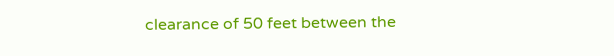clearance of 50 feet between the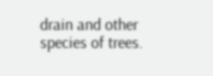drain and other species of trees.